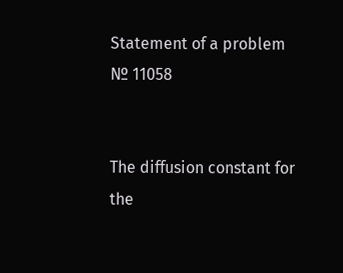Statement of a problem № 11058


The diffusion constant for the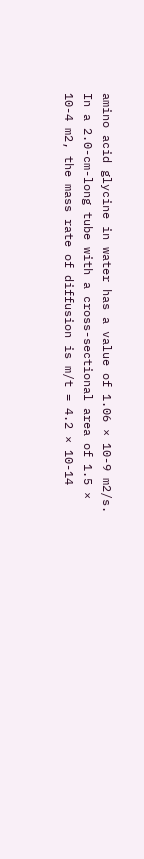amino acid glycine in water has a value of 1.06 × 10-9 m2/s. In a 2.0-cm-long tube with a cross-sectional area of 1.5 × 10-4 m2, the mass rate of diffusion is m/t = 4.2 × 10-14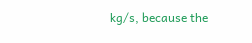kg/s, because the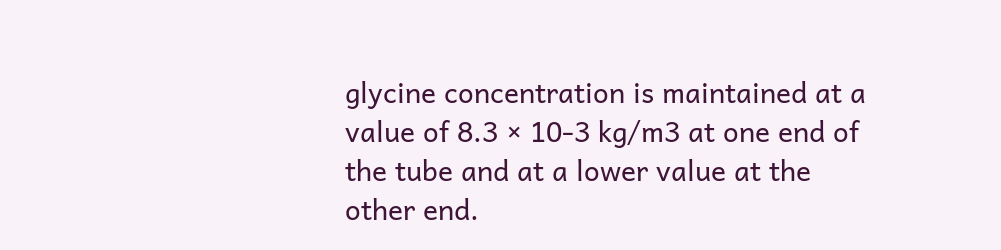glycine concentration is maintained at a value of 8.3 × 10-3 kg/m3 at one end of the tube and at a lower value at the other end.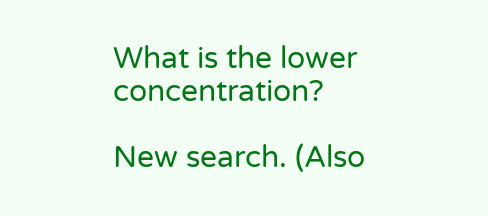What is the lower concentration?

New search. (Also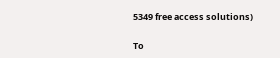5349 free access solutions)

To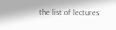the list of lectures